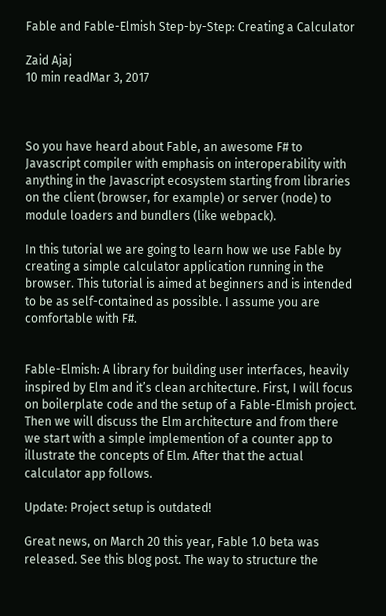Fable and Fable-Elmish Step-by-Step: Creating a Calculator

Zaid Ajaj
10 min readMar 3, 2017



So you have heard about Fable, an awesome F# to Javascript compiler with emphasis on interoperability with anything in the Javascript ecosystem starting from libraries on the client (browser, for example) or server (node) to module loaders and bundlers (like webpack).

In this tutorial we are going to learn how we use Fable by creating a simple calculator application running in the browser. This tutorial is aimed at beginners and is intended to be as self-contained as possible. I assume you are comfortable with F#.


Fable-Elmish: A library for building user interfaces, heavily inspired by Elm and it’s clean architecture. First, I will focus on boilerplate code and the setup of a Fable-Elmish project. Then we will discuss the Elm architecture and from there we start with a simple implemention of a counter app to illustrate the concepts of Elm. After that the actual calculator app follows.

Update: Project setup is outdated!

Great news, on March 20 this year, Fable 1.0 beta was released. See this blog post. The way to structure the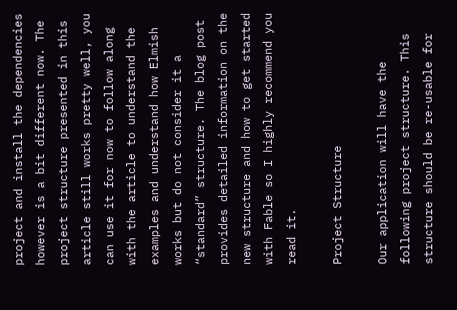project and install the dependencies however is a bit different now. The project structure presented in this article still works pretty well, you can use it for now to follow along with the article to understand the examples and understand how Elmish works but do not consider it a “standard” structure. The blog post provides detailed information on the new structure and how to get started with Fable so I highly recommend you read it.

Project Structure

Our application will have the following project structure. This structure should be re-usable for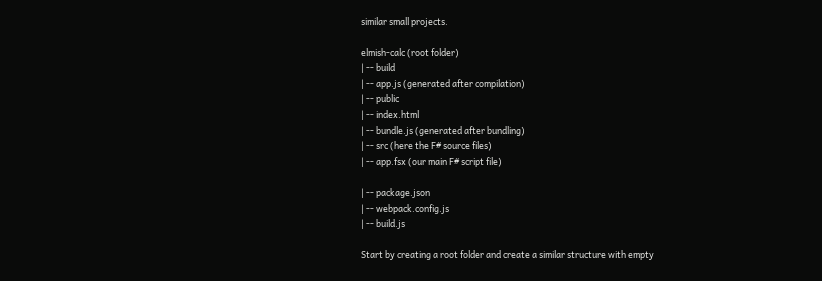similar small projects.

elmish-calc (root folder)
| -- build
| -- app.js (generated after compilation)
| -- public
| -- index.html
| -- bundle.js (generated after bundling)
| -- src (here the F# source files)
| -- app.fsx (our main F# script file)

| -- package.json
| -- webpack.config.js
| -- build.js

Start by creating a root folder and create a similar structure with empty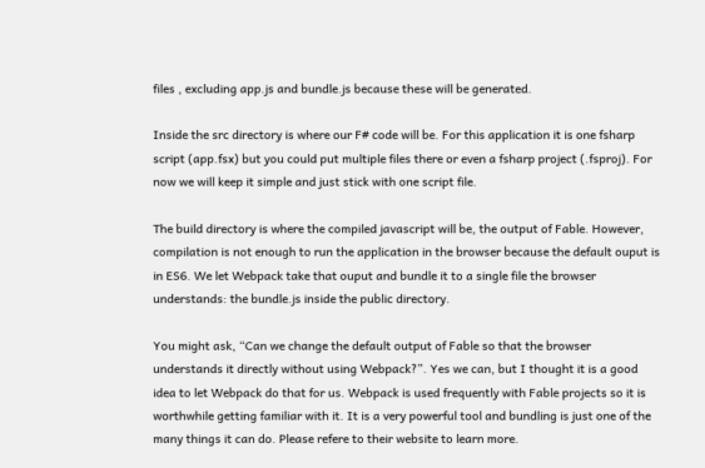files , excluding app.js and bundle.js because these will be generated.

Inside the src directory is where our F# code will be. For this application it is one fsharp script (app.fsx) but you could put multiple files there or even a fsharp project (.fsproj). For now we will keep it simple and just stick with one script file.

The build directory is where the compiled javascript will be, the output of Fable. However, compilation is not enough to run the application in the browser because the default ouput is in ES6. We let Webpack take that ouput and bundle it to a single file the browser understands: the bundle.js inside the public directory.

You might ask, “Can we change the default output of Fable so that the browser understands it directly without using Webpack?”. Yes we can, but I thought it is a good idea to let Webpack do that for us. Webpack is used frequently with Fable projects so it is worthwhile getting familiar with it. It is a very powerful tool and bundling is just one of the many things it can do. Please refere to their website to learn more.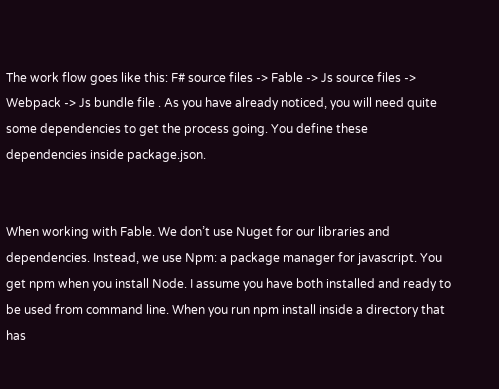The work flow goes like this: F# source files -> Fable -> Js source files -> Webpack -> Js bundle file . As you have already noticed, you will need quite some dependencies to get the process going. You define these dependencies inside package.json.


When working with Fable. We don’t use Nuget for our libraries and dependencies. Instead, we use Npm: a package manager for javascript. You get npm when you install Node. I assume you have both installed and ready to be used from command line. When you run npm install inside a directory that has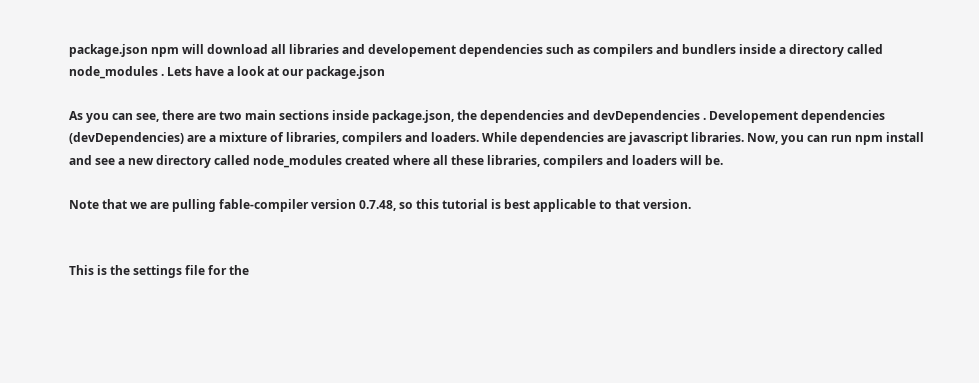package.json npm will download all libraries and developement dependencies such as compilers and bundlers inside a directory called node_modules . Lets have a look at our package.json

As you can see, there are two main sections inside package.json, the dependencies and devDependencies . Developement dependencies (devDependencies) are a mixture of libraries, compilers and loaders. While dependencies are javascript libraries. Now, you can run npm install and see a new directory called node_modules created where all these libraries, compilers and loaders will be.

Note that we are pulling fable-compiler version 0.7.48, so this tutorial is best applicable to that version.


This is the settings file for the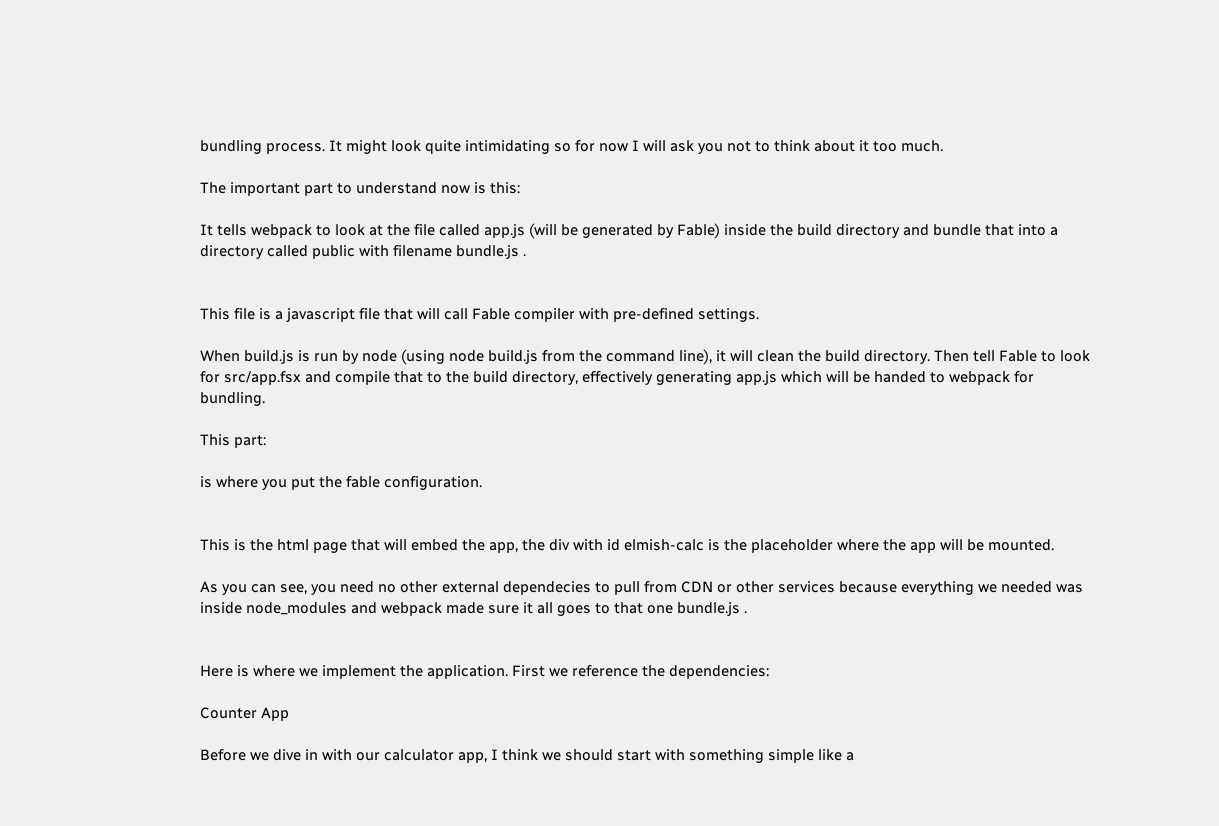bundling process. It might look quite intimidating so for now I will ask you not to think about it too much.

The important part to understand now is this:

It tells webpack to look at the file called app.js (will be generated by Fable) inside the build directory and bundle that into a directory called public with filename bundle.js .


This file is a javascript file that will call Fable compiler with pre-defined settings.

When build.js is run by node (using node build.js from the command line), it will clean the build directory. Then tell Fable to look for src/app.fsx and compile that to the build directory, effectively generating app.js which will be handed to webpack for bundling.

This part:

is where you put the fable configuration.


This is the html page that will embed the app, the div with id elmish-calc is the placeholder where the app will be mounted.

As you can see, you need no other external dependecies to pull from CDN or other services because everything we needed was inside node_modules and webpack made sure it all goes to that one bundle.js .


Here is where we implement the application. First we reference the dependencies:

Counter App

Before we dive in with our calculator app, I think we should start with something simple like a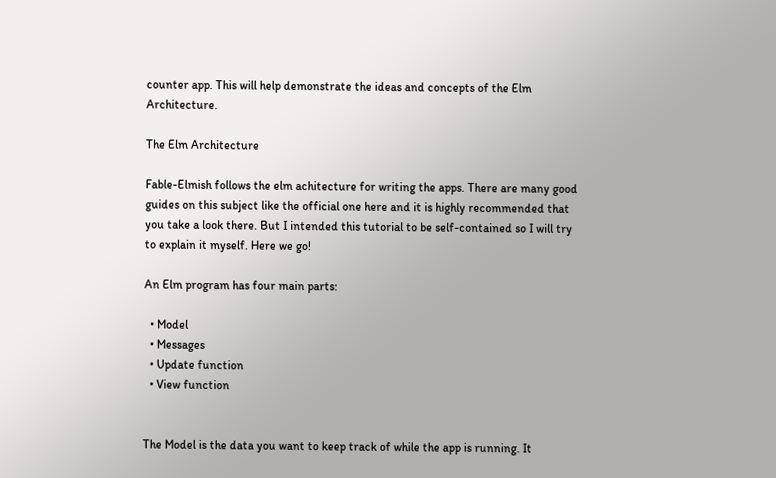counter app. This will help demonstrate the ideas and concepts of the Elm Architecture.

The Elm Architecture

Fable-Elmish follows the elm achitecture for writing the apps. There are many good guides on this subject like the official one here and it is highly recommended that you take a look there. But I intended this tutorial to be self-contained so I will try to explain it myself. Here we go!

An Elm program has four main parts:

  • Model
  • Messages
  • Update function
  • View function


The Model is the data you want to keep track of while the app is running. It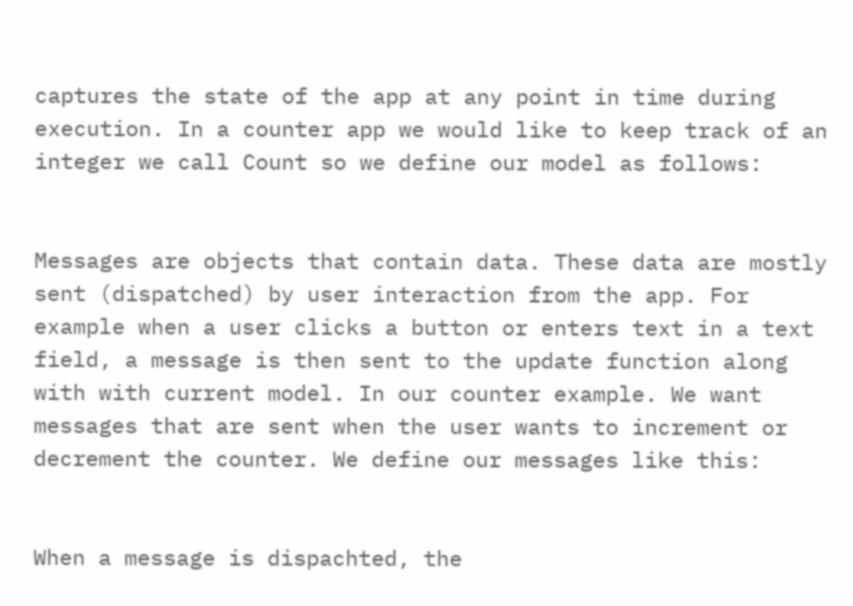captures the state of the app at any point in time during execution. In a counter app we would like to keep track of an integer we call Count so we define our model as follows:


Messages are objects that contain data. These data are mostly sent (dispatched) by user interaction from the app. For example when a user clicks a button or enters text in a text field, a message is then sent to the update function along with with current model. In our counter example. We want messages that are sent when the user wants to increment or decrement the counter. We define our messages like this:


When a message is dispachted, the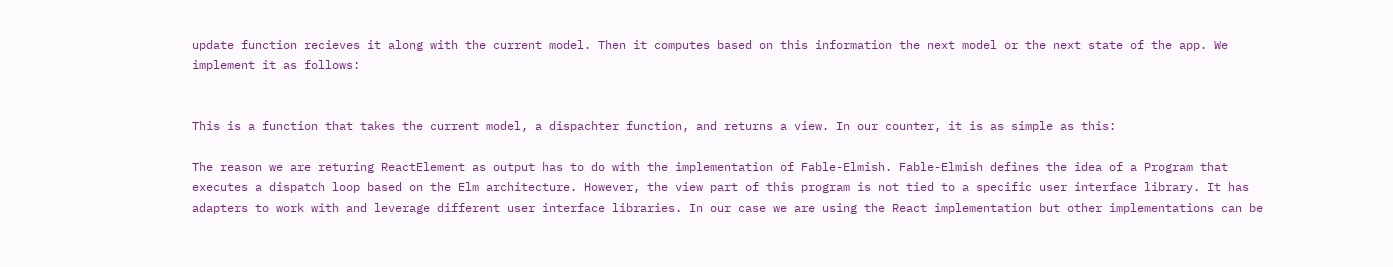update function recieves it along with the current model. Then it computes based on this information the next model or the next state of the app. We implement it as follows:


This is a function that takes the current model, a dispachter function, and returns a view. In our counter, it is as simple as this:

The reason we are returing ReactElement as output has to do with the implementation of Fable-Elmish. Fable-Elmish defines the idea of a Program that executes a dispatch loop based on the Elm architecture. However, the view part of this program is not tied to a specific user interface library. It has adapters to work with and leverage different user interface libraries. In our case we are using the React implementation but other implementations can be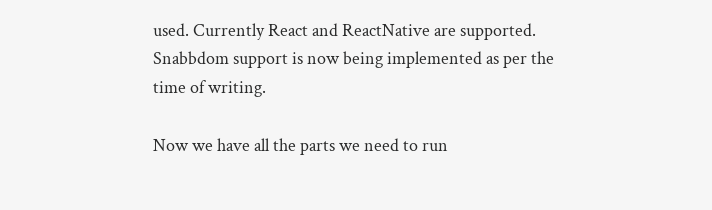used. Currently React and ReactNative are supported. Snabbdom support is now being implemented as per the time of writing.

Now we have all the parts we need to run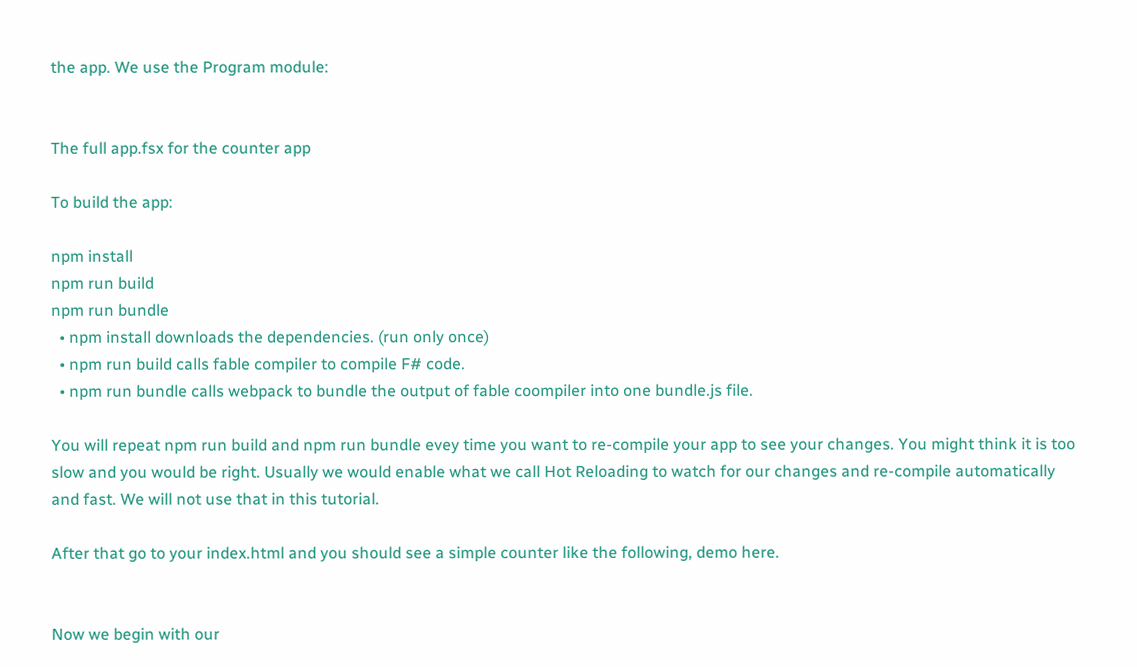the app. We use the Program module:


The full app.fsx for the counter app

To build the app:

npm install
npm run build
npm run bundle
  • npm install downloads the dependencies. (run only once)
  • npm run build calls fable compiler to compile F# code.
  • npm run bundle calls webpack to bundle the output of fable coompiler into one bundle.js file.

You will repeat npm run build and npm run bundle evey time you want to re-compile your app to see your changes. You might think it is too slow and you would be right. Usually we would enable what we call Hot Reloading to watch for our changes and re-compile automatically and fast. We will not use that in this tutorial.

After that go to your index.html and you should see a simple counter like the following, demo here.


Now we begin with our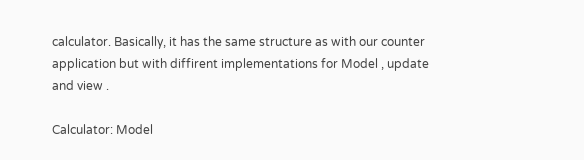calculator. Basically, it has the same structure as with our counter application but with diffirent implementations for Model , update and view .

Calculator: Model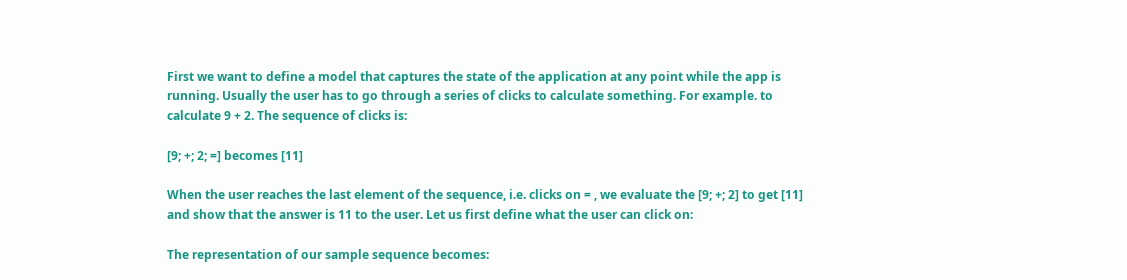First we want to define a model that captures the state of the application at any point while the app is running. Usually the user has to go through a series of clicks to calculate something. For example. to calculate 9 + 2. The sequence of clicks is:

[9; +; 2; =] becomes [11]

When the user reaches the last element of the sequence, i.e. clicks on = , we evaluate the [9; +; 2] to get [11] and show that the answer is 11 to the user. Let us first define what the user can click on:

The representation of our sample sequence becomes: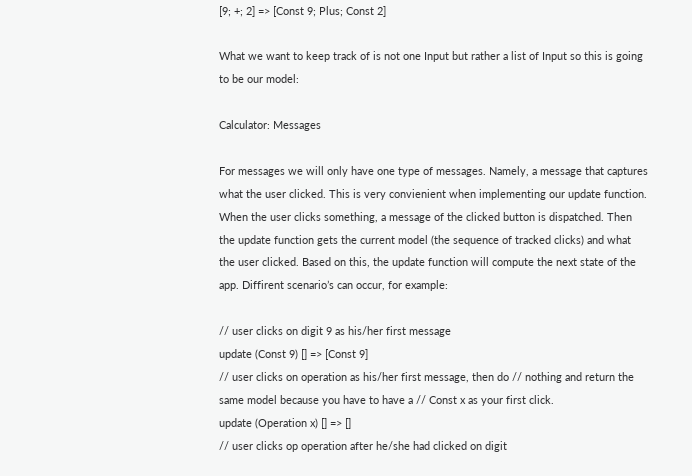[9; +; 2] => [Const 9; Plus; Const 2]

What we want to keep track of is not one Input but rather a list of Input so this is going to be our model:

Calculator: Messages

For messages we will only have one type of messages. Namely, a message that captures what the user clicked. This is very convienient when implementing our update function. When the user clicks something, a message of the clicked button is dispatched. Then the update function gets the current model (the sequence of tracked clicks) and what the user clicked. Based on this, the update function will compute the next state of the app. Diffirent scenario’s can occur, for example:

// user clicks on digit 9 as his/her first message
update (Const 9) [] => [Const 9]
// user clicks on operation as his/her first message, then do // nothing and return the same model because you have to have a // Const x as your first click.
update (Operation x) [] => []
// user clicks op operation after he/she had clicked on digit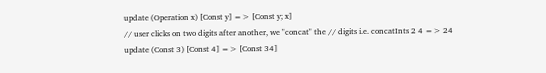update (Operation x) [Const y] => [Const y; x]
// user clicks on two digits after another, we "concat" the // digits i.e. concatInts 2 4 => 24
update (Const 3) [Const 4] => [Const 34]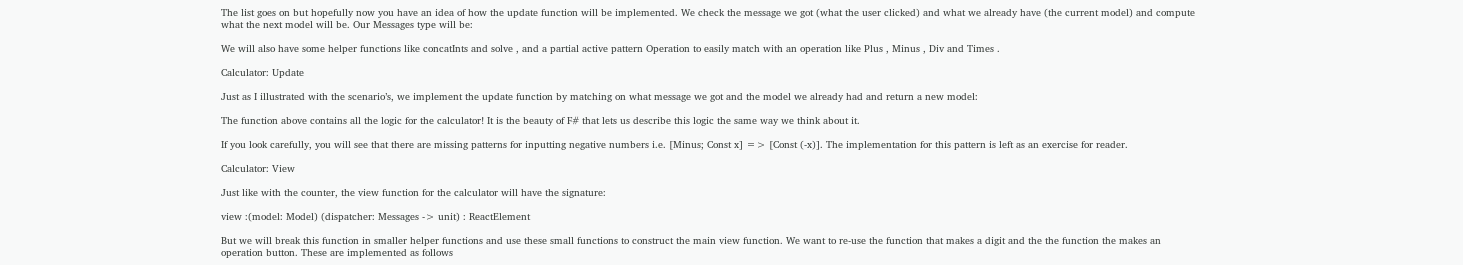The list goes on but hopefully now you have an idea of how the update function will be implemented. We check the message we got (what the user clicked) and what we already have (the current model) and compute what the next model will be. Our Messages type will be:

We will also have some helper functions like concatInts and solve , and a partial active pattern Operation to easily match with an operation like Plus , Minus , Div and Times .

Calculator: Update

Just as I illustrated with the scenario’s, we implement the update function by matching on what message we got and the model we already had and return a new model:

The function above contains all the logic for the calculator! It is the beauty of F# that lets us describe this logic the same way we think about it.

If you look carefully, you will see that there are missing patterns for inputting negative numbers i.e. [Minus; Const x] => [Const (-x)]. The implementation for this pattern is left as an exercise for reader.

Calculator: View

Just like with the counter, the view function for the calculator will have the signature:

view :(model: Model) (dispatcher: Messages -> unit) : ReactElement

But we will break this function in smaller helper functions and use these small functions to construct the main view function. We want to re-use the function that makes a digit and the the function the makes an operation button. These are implemented as follows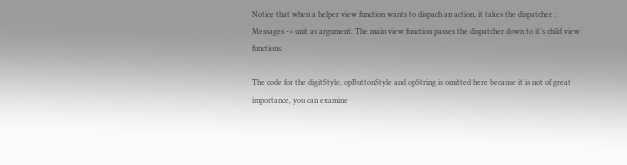Notice that when a helper view function wants to dispach an action, it takes the dispatcher : Messages -> unit as argument. The main view function passes the dispatcher down to it’s child view functions.

The code for the digitStyle, opButtonStyle and opString is omitted here because it is not of great importance, you can examine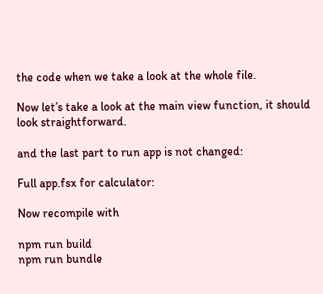the code when we take a look at the whole file.

Now let’s take a look at the main view function, it should look straightforward.

and the last part to run app is not changed:

Full app.fsx for calculator:

Now recompile with

npm run build
npm run bundle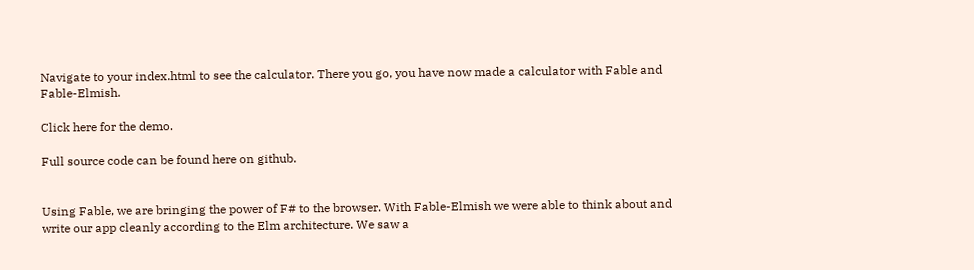Navigate to your index.html to see the calculator. There you go, you have now made a calculator with Fable and Fable-Elmish.

Click here for the demo.

Full source code can be found here on github.


Using Fable, we are bringing the power of F# to the browser. With Fable-Elmish we were able to think about and write our app cleanly according to the Elm architecture. We saw a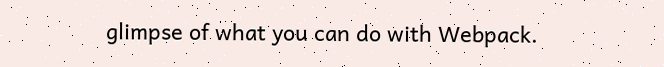glimpse of what you can do with Webpack.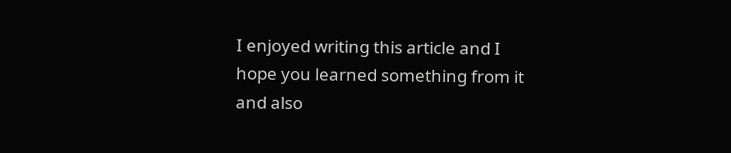I enjoyed writing this article and I hope you learned something from it and also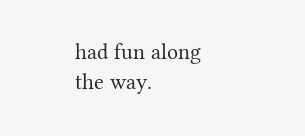had fun along the way.